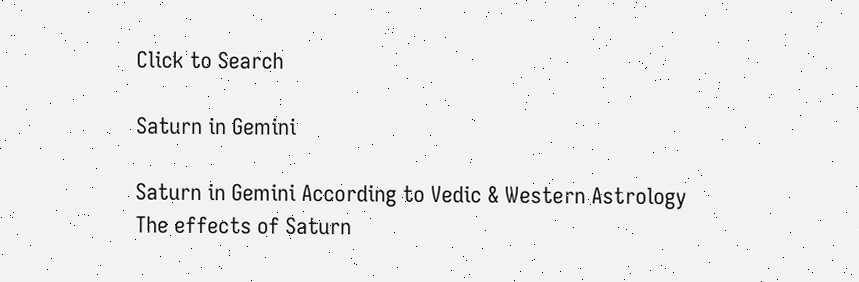Click to Search

Saturn in Gemini

Saturn in Gemini According to Vedic & Western Astrology
The effects of Saturn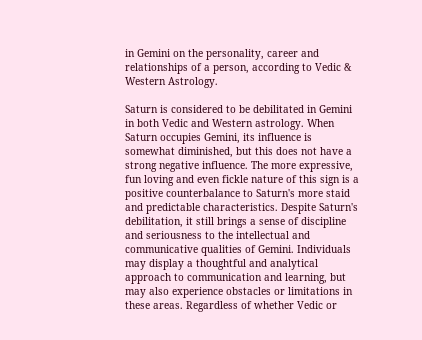in Gemini on the personality, career and relationships of a person, according to Vedic & Western Astrology.

Saturn is considered to be debilitated in Gemini in both Vedic and Western astrology. When Saturn occupies Gemini, its influence is somewhat diminished, but this does not have a strong negative influence. The more expressive, fun loving and even fickle nature of this sign is a positive counterbalance to Saturn's more staid and predictable characteristics. Despite Saturn's debilitation, it still brings a sense of discipline and seriousness to the intellectual and communicative qualities of Gemini. Individuals may display a thoughtful and analytical approach to communication and learning, but may also experience obstacles or limitations in these areas. Regardless of whether Vedic or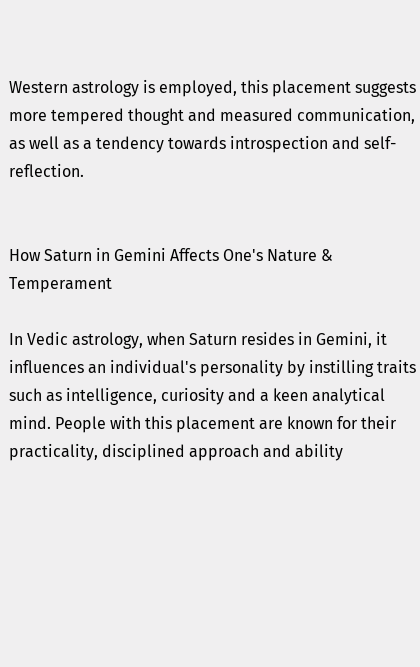Western astrology is employed, this placement suggests more tempered thought and measured communication, as well as a tendency towards introspection and self-reflection.


How Saturn in Gemini Affects One's Nature & Temperament

In Vedic astrology, when Saturn resides in Gemini, it influences an individual's personality by instilling traits such as intelligence, curiosity and a keen analytical mind. People with this placement are known for their practicality, disciplined approach and ability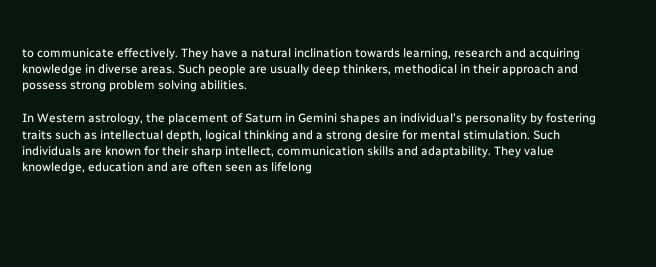to communicate effectively. They have a natural inclination towards learning, research and acquiring knowledge in diverse areas. Such people are usually deep thinkers, methodical in their approach and possess strong problem solving abilities.

In Western astrology, the placement of Saturn in Gemini shapes an individual's personality by fostering traits such as intellectual depth, logical thinking and a strong desire for mental stimulation. Such individuals are known for their sharp intellect, communication skills and adaptability. They value knowledge, education and are often seen as lifelong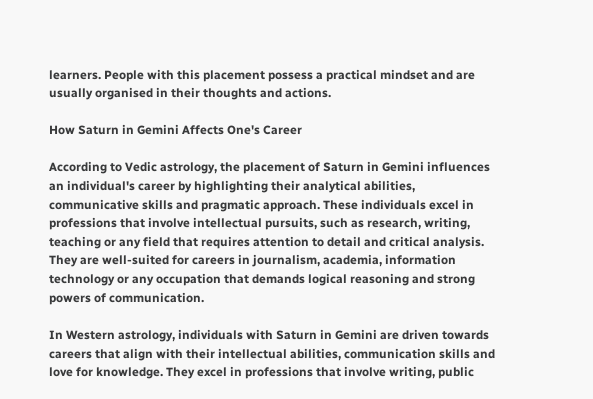learners. People with this placement possess a practical mindset and are usually organised in their thoughts and actions.

How Saturn in Gemini Affects One's Career

According to Vedic astrology, the placement of Saturn in Gemini influences an individual's career by highlighting their analytical abilities, communicative skills and pragmatic approach. These individuals excel in professions that involve intellectual pursuits, such as research, writing, teaching or any field that requires attention to detail and critical analysis. They are well-suited for careers in journalism, academia, information technology or any occupation that demands logical reasoning and strong powers of communication.

In Western astrology, individuals with Saturn in Gemini are driven towards careers that align with their intellectual abilities, communication skills and love for knowledge. They excel in professions that involve writing, public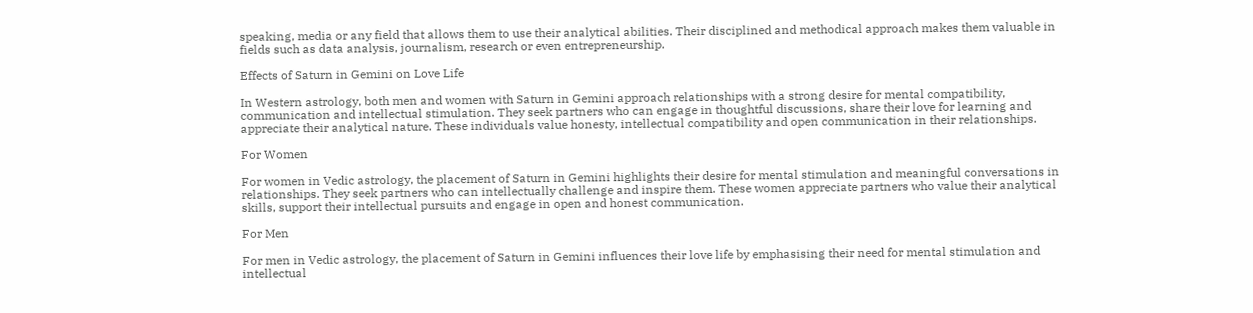speaking, media or any field that allows them to use their analytical abilities. Their disciplined and methodical approach makes them valuable in fields such as data analysis, journalism, research or even entrepreneurship.

Effects of Saturn in Gemini on Love Life

In Western astrology, both men and women with Saturn in Gemini approach relationships with a strong desire for mental compatibility, communication and intellectual stimulation. They seek partners who can engage in thoughtful discussions, share their love for learning and appreciate their analytical nature. These individuals value honesty, intellectual compatibility and open communication in their relationships.

For Women

For women in Vedic astrology, the placement of Saturn in Gemini highlights their desire for mental stimulation and meaningful conversations in relationships. They seek partners who can intellectually challenge and inspire them. These women appreciate partners who value their analytical skills, support their intellectual pursuits and engage in open and honest communication.

For Men

For men in Vedic astrology, the placement of Saturn in Gemini influences their love life by emphasising their need for mental stimulation and intellectual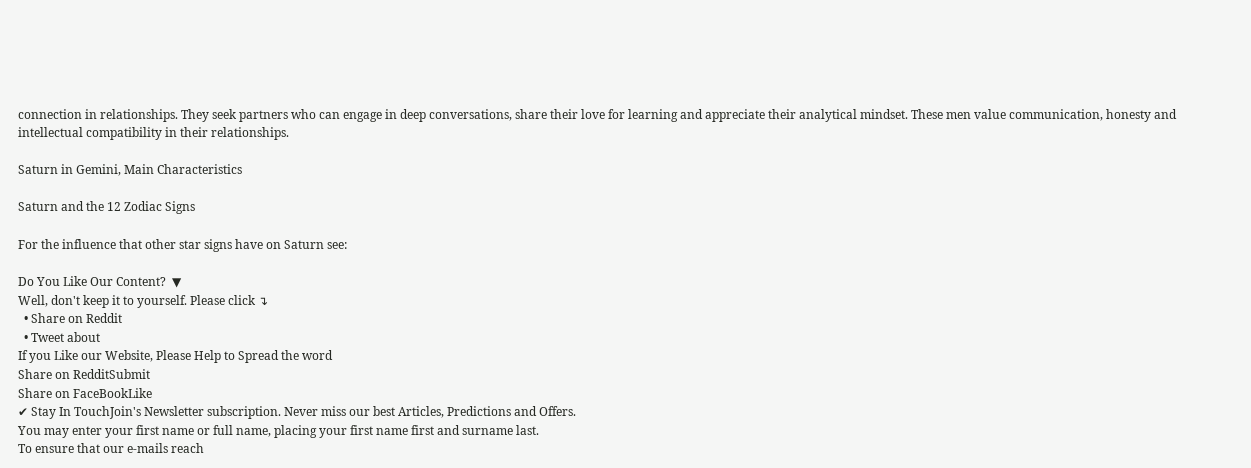connection in relationships. They seek partners who can engage in deep conversations, share their love for learning and appreciate their analytical mindset. These men value communication, honesty and intellectual compatibility in their relationships.

Saturn in Gemini, Main Characteristics

Saturn and the 12 Zodiac Signs

For the influence that other star signs have on Saturn see:

Do You Like Our Content?  ▼
Well, don't keep it to yourself. Please click ↴
  • Share on Reddit
  • Tweet about
If you Like our Website, Please Help to Spread the word
Share on RedditSubmit
Share on FaceBookLike
✔ Stay In TouchJoin's Newsletter subscription. Never miss our best Articles, Predictions and Offers.
You may enter your first name or full name, placing your first name first and surname last.
To ensure that our e-mails reach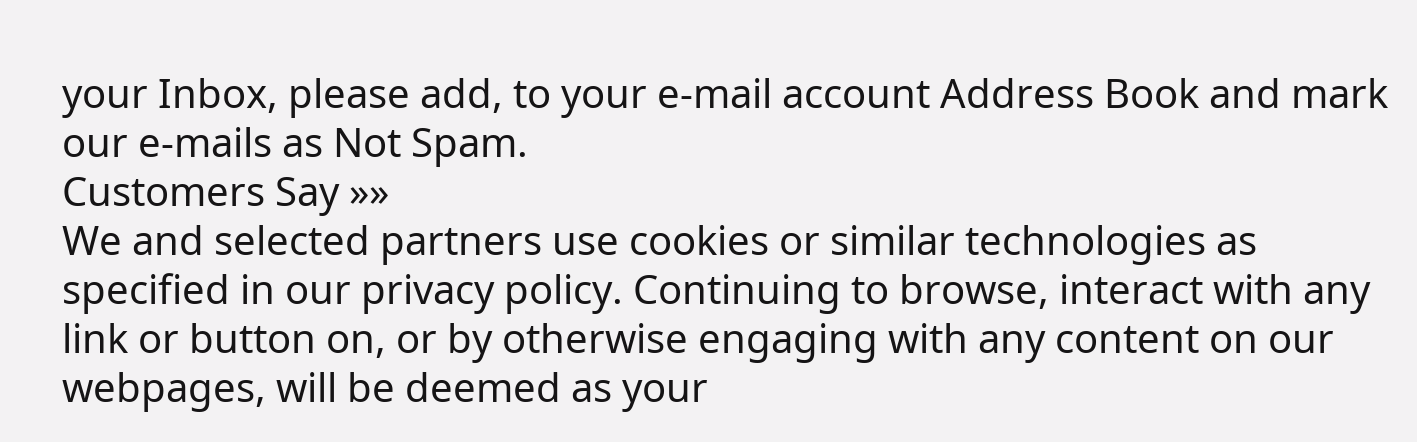your Inbox, please add, to your e-mail account Address Book and mark our e-mails as Not Spam.
Customers Say »»
We and selected partners use cookies or similar technologies as specified in our privacy policy. Continuing to browse, interact with any link or button on, or by otherwise engaging with any content on our webpages, will be deemed as your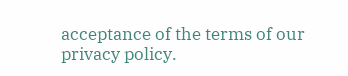acceptance of the terms of our privacy policy.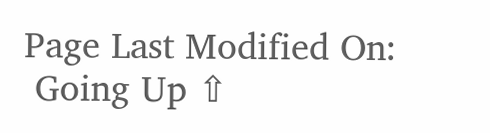Page Last Modified On:
 Going Up ⇧